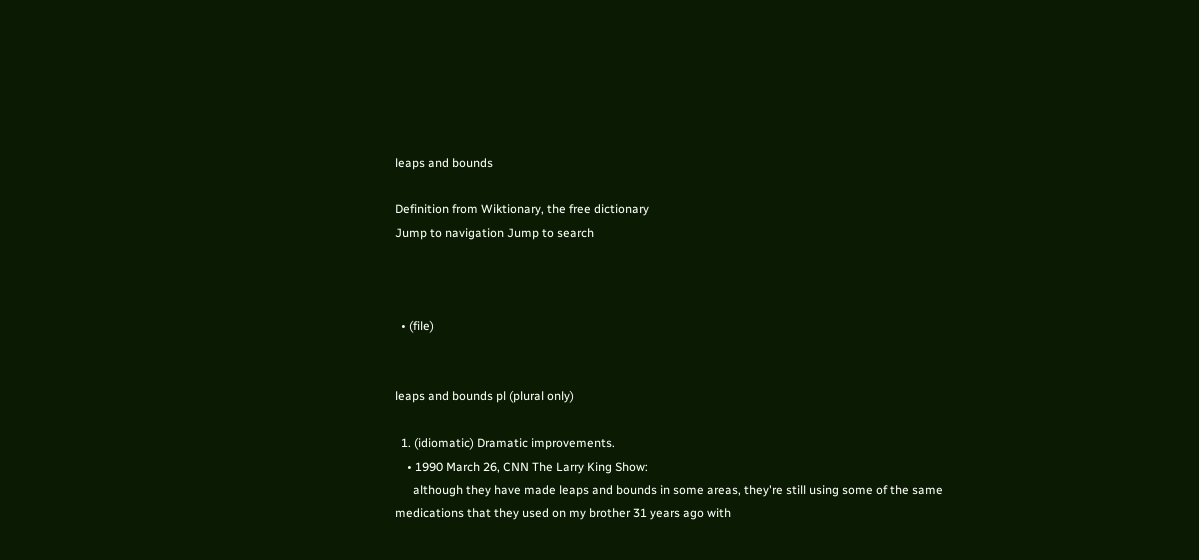leaps and bounds

Definition from Wiktionary, the free dictionary
Jump to navigation Jump to search



  • (file)


leaps and bounds pl (plural only)

  1. (idiomatic) Dramatic improvements.
    • 1990 March 26, CNN The Larry King Show:
      although they have made leaps and bounds in some areas, they're still using some of the same medications that they used on my brother 31 years ago with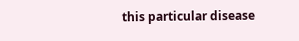this particular disease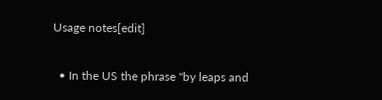Usage notes[edit]

  • In the US the phrase "by leaps and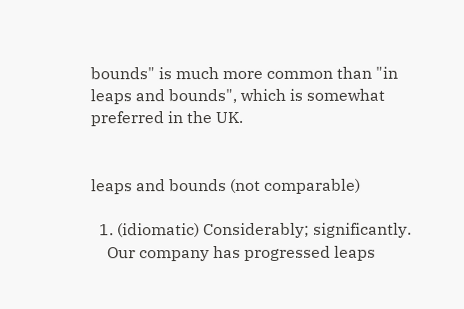bounds" is much more common than "in leaps and bounds", which is somewhat preferred in the UK.


leaps and bounds (not comparable)

  1. (idiomatic) Considerably; significantly.
    Our company has progressed leaps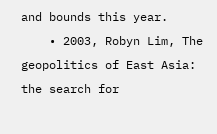and bounds this year.
    • 2003, Robyn Lim, The geopolitics of East Asia: the search for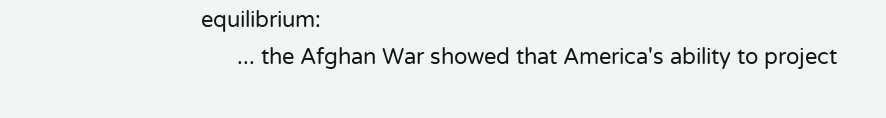equilibrium:
      ... the Afghan War showed that America's ability to project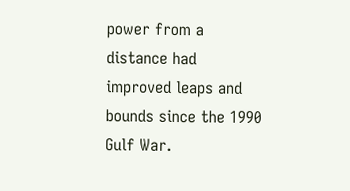power from a distance had improved leaps and bounds since the 1990 Gulf War.